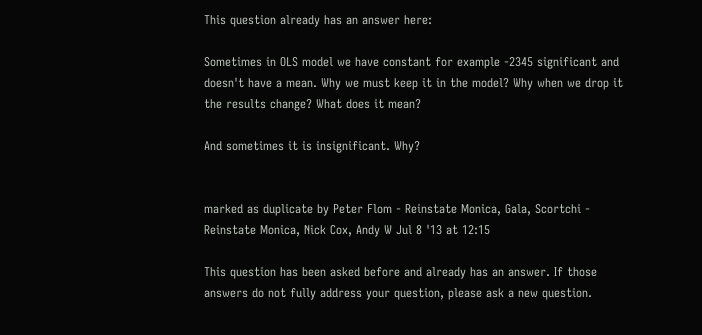This question already has an answer here:

Sometimes in OLS model we have constant for example -2345 significant and doesn't have a mean. Why we must keep it in the model? Why when we drop it the results change? What does it mean?

And sometimes it is insignificant. Why?


marked as duplicate by Peter Flom - Reinstate Monica, Gala, Scortchi - Reinstate Monica, Nick Cox, Andy W Jul 8 '13 at 12:15

This question has been asked before and already has an answer. If those answers do not fully address your question, please ask a new question.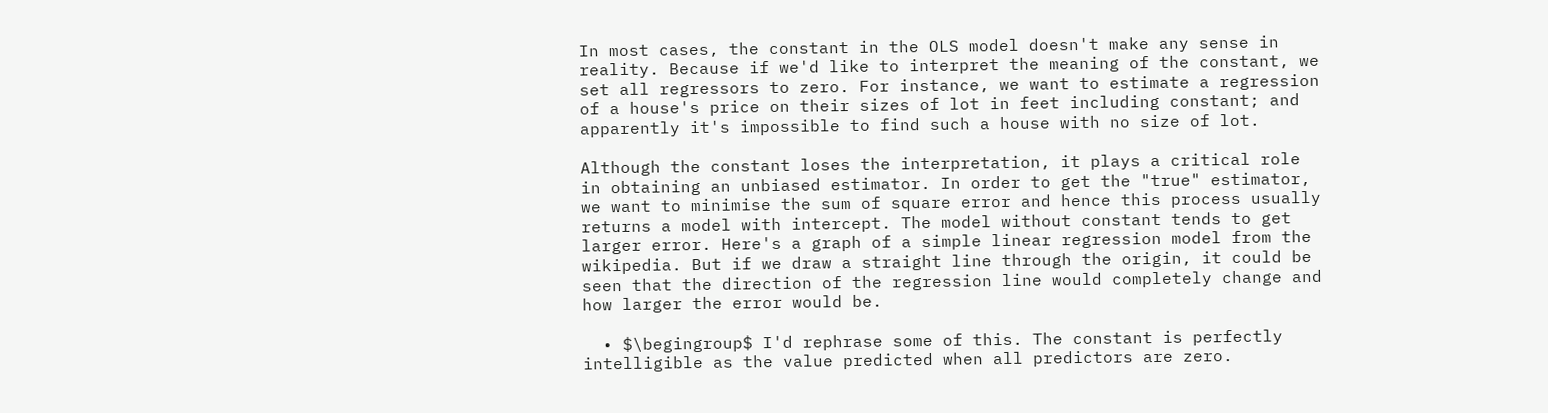In most cases, the constant in the OLS model doesn't make any sense in reality. Because if we'd like to interpret the meaning of the constant, we set all regressors to zero. For instance, we want to estimate a regression of a house's price on their sizes of lot in feet including constant; and apparently it's impossible to find such a house with no size of lot.

Although the constant loses the interpretation, it plays a critical role in obtaining an unbiased estimator. In order to get the "true" estimator, we want to minimise the sum of square error and hence this process usually returns a model with intercept. The model without constant tends to get larger error. Here's a graph of a simple linear regression model from the wikipedia. But if we draw a straight line through the origin, it could be seen that the direction of the regression line would completely change and how larger the error would be.

  • $\begingroup$ I'd rephrase some of this. The constant is perfectly intelligible as the value predicted when all predictors are zero.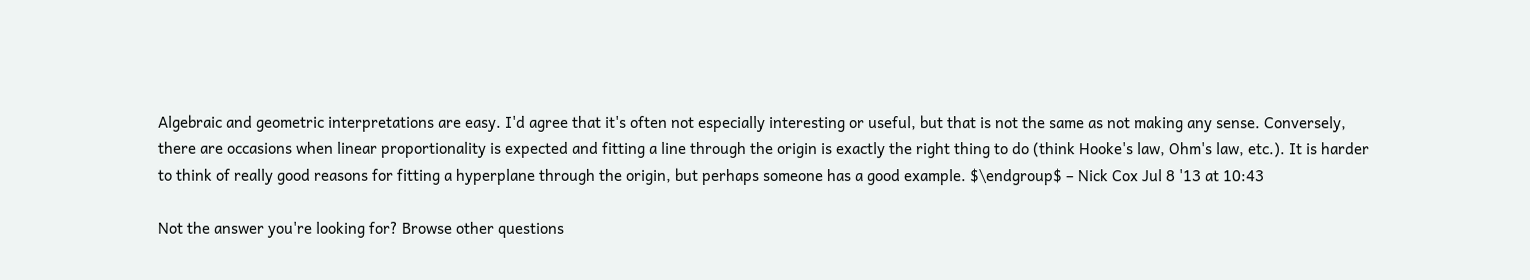Algebraic and geometric interpretations are easy. I'd agree that it's often not especially interesting or useful, but that is not the same as not making any sense. Conversely, there are occasions when linear proportionality is expected and fitting a line through the origin is exactly the right thing to do (think Hooke's law, Ohm's law, etc.). It is harder to think of really good reasons for fitting a hyperplane through the origin, but perhaps someone has a good example. $\endgroup$ – Nick Cox Jul 8 '13 at 10:43

Not the answer you're looking for? Browse other questions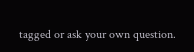tagged or ask your own question.